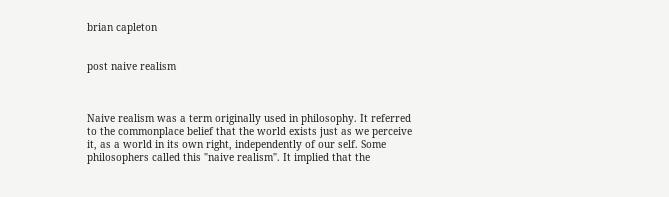brian capleton


post naive realism



Naive realism was a term originally used in philosophy. It referred to the commonplace belief that the world exists just as we perceive it, as a world in its own right, independently of our self. Some philosophers called this "naive realism". It implied that the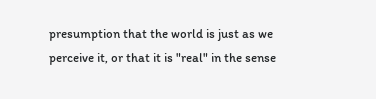presumption that the world is just as we perceive it, or that it is "real" in the sense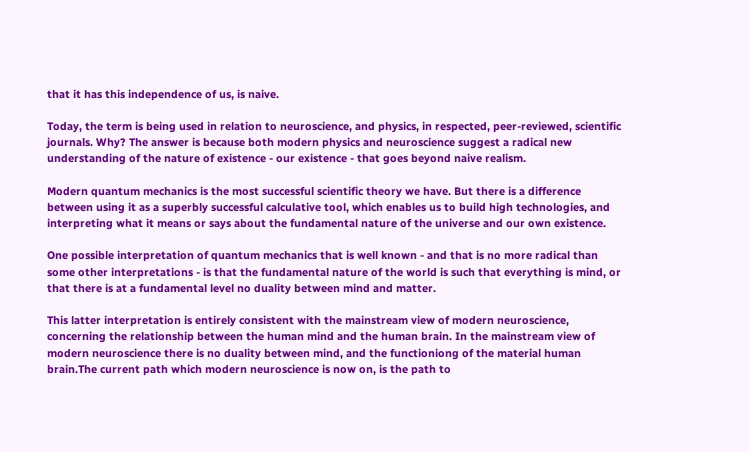that it has this independence of us, is naive.

Today, the term is being used in relation to neuroscience, and physics, in respected, peer-reviewed, scientific journals. Why? The answer is because both modern physics and neuroscience suggest a radical new understanding of the nature of existence - our existence - that goes beyond naive realism.

Modern quantum mechanics is the most successful scientific theory we have. But there is a difference between using it as a superbly successful calculative tool, which enables us to build high technologies, and interpreting what it means or says about the fundamental nature of the universe and our own existence.

One possible interpretation of quantum mechanics that is well known - and that is no more radical than some other interpretations - is that the fundamental nature of the world is such that everything is mind, or that there is at a fundamental level no duality between mind and matter.

This latter interpretation is entirely consistent with the mainstream view of modern neuroscience, concerning the relationship between the human mind and the human brain. In the mainstream view of modern neuroscience there is no duality between mind, and the functioniong of the material human brain.The current path which modern neuroscience is now on, is the path to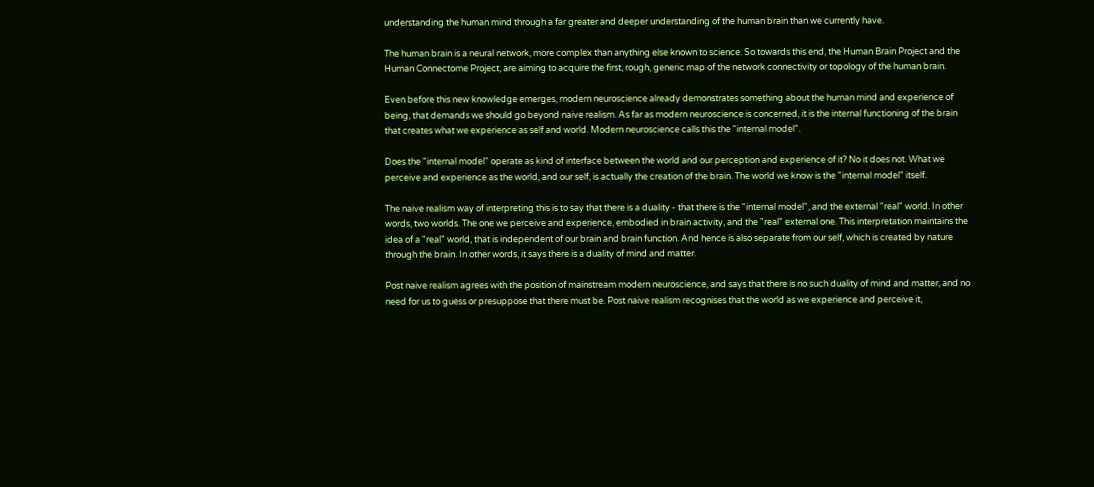understanding the human mind through a far greater and deeper understanding of the human brain than we currently have.

The human brain is a neural network, more complex than anything else known to science. So towards this end, the Human Brain Project and the Human Connectome Project, are aiming to acquire the first, rough, generic map of the network connectivity or topology of the human brain.

Even before this new knowledge emerges, modern neuroscience already demonstrates something about the human mind and experience of being, that demands we should go beyond naive realism. As far as modern neuroscience is concerned, it is the internal functioning of the brain that creates what we experience as self and world. Modern neuroscience calls this the "internal model".

Does the "internal model" operate as kind of interface between the world and our perception and experience of it? No it does not. What we perceive and experience as the world, and our self, is actually the creation of the brain. The world we know is the "internal model" itself.

The naive realism way of interpreting this is to say that there is a duality - that there is the "internal model", and the external "real" world. In other words, two worlds. The one we perceive and experience, embodied in brain activity, and the "real" external one. This interpretation maintains the idea of a "real" world, that is independent of our brain and brain function. And hence is also separate from our self, which is created by nature through the brain. In other words, it says there is a duality of mind and matter.

Post naive realism agrees with the position of mainstream modern neuroscience, and says that there is no such duality of mind and matter, and no need for us to guess or presuppose that there must be. Post naive realism recognises that the world as we experience and perceive it,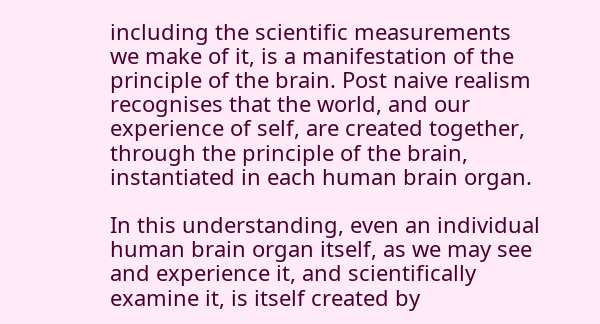including the scientific measurements we make of it, is a manifestation of the principle of the brain. Post naive realism recognises that the world, and our experience of self, are created together, through the principle of the brain, instantiated in each human brain organ.

In this understanding, even an individual human brain organ itself, as we may see and experience it, and scientifically examine it, is itself created by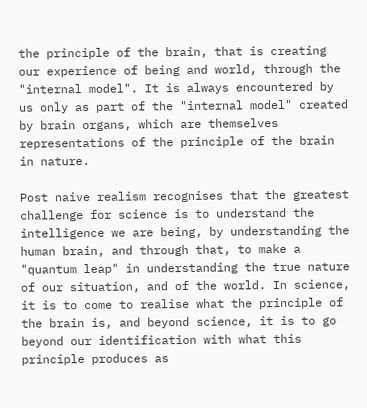the principle of the brain, that is creating our experience of being and world, through the "internal model". It is always encountered by us only as part of the "internal model" created by brain organs, which are themselves representations of the principle of the brain in nature.

Post naive realism recognises that the greatest challenge for science is to understand the intelligence we are being, by understanding the human brain, and through that, to make a "quantum leap" in understanding the true nature of our situation, and of the world. In science, it is to come to realise what the principle of the brain is, and beyond science, it is to go beyond our identification with what this principle produces as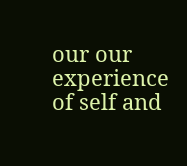our our experience of self and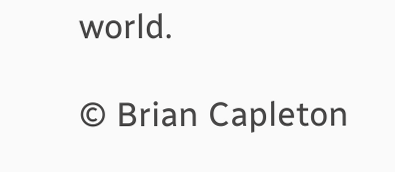world.

© Brian Capleton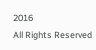2016
All Rights Reserved